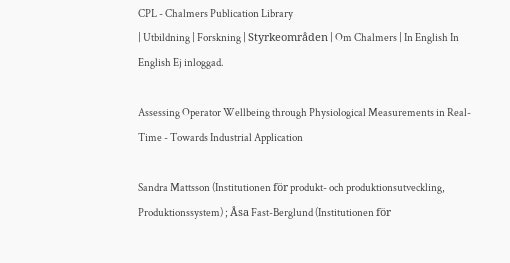CPL - Chalmers Publication Library
| Utbildning | Forskning | Styrkeområden | Om Chalmers | In English In English Ej inloggad.

Assessing Operator Wellbeing through Physiological Measurements in Real-Time - Towards Industrial Application

Sandra Mattsson (Institutionen för produkt- och produktionsutveckling, Produktionssystem) ; Åsa Fast-Berglund (Institutionen för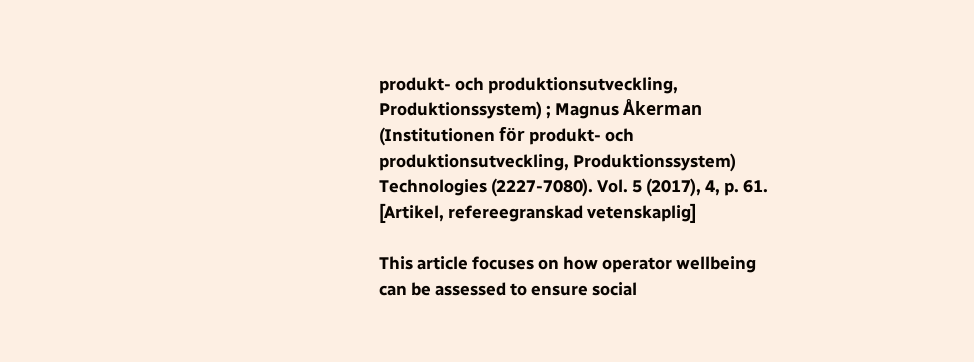produkt- och produktionsutveckling, Produktionssystem) ; Magnus Åkerman (Institutionen för produkt- och produktionsutveckling, Produktionssystem)
Technologies (2227-7080). Vol. 5 (2017), 4, p. 61.
[Artikel, refereegranskad vetenskaplig]

This article focuses on how operator wellbeing can be assessed to ensure social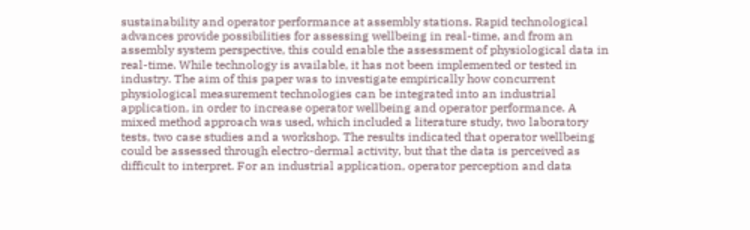sustainability and operator performance at assembly stations. Rapid technological advances provide possibilities for assessing wellbeing in real-time, and from an assembly system perspective, this could enable the assessment of physiological data in real-time. While technology is available, it has not been implemented or tested in industry. The aim of this paper was to investigate empirically how concurrent physiological measurement technologies can be integrated into an industrial application, in order to increase operator wellbeing and operator performance. A mixed method approach was used, which included a literature study, two laboratory tests, two case studies and a workshop. The results indicated that operator wellbeing could be assessed through electro-dermal activity, but that the data is perceived as difficult to interpret. For an industrial application, operator perception and data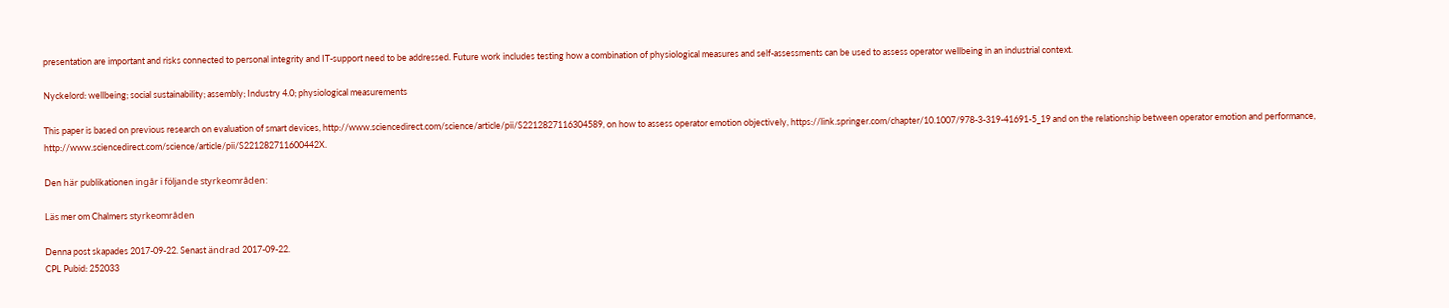presentation are important and risks connected to personal integrity and IT-support need to be addressed. Future work includes testing how a combination of physiological measures and self-assessments can be used to assess operator wellbeing in an industrial context.

Nyckelord: wellbeing; social sustainability; assembly; Industry 4.0; physiological measurements

This paper is based on previous research on evaluation of smart devices, http://www.sciencedirect.com/science/article/pii/S2212827116304589, on how to assess operator emotion objectively, https://link.springer.com/chapter/10.1007/978-3-319-41691-5_19 and on the relationship between operator emotion and performance, http://www.sciencedirect.com/science/article/pii/S221282711600442X.

Den här publikationen ingår i följande styrkeområden:

Läs mer om Chalmers styrkeområden

Denna post skapades 2017-09-22. Senast ändrad 2017-09-22.
CPL Pubid: 252033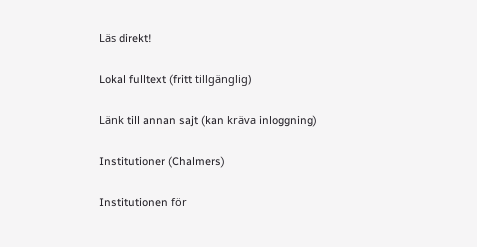Läs direkt!

Lokal fulltext (fritt tillgänglig)

Länk till annan sajt (kan kräva inloggning)

Institutioner (Chalmers)

Institutionen för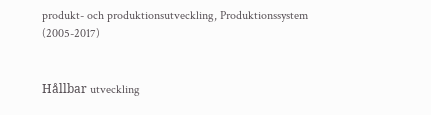produkt- och produktionsutveckling, Produktionssystem (2005-2017)


Hållbar utveckling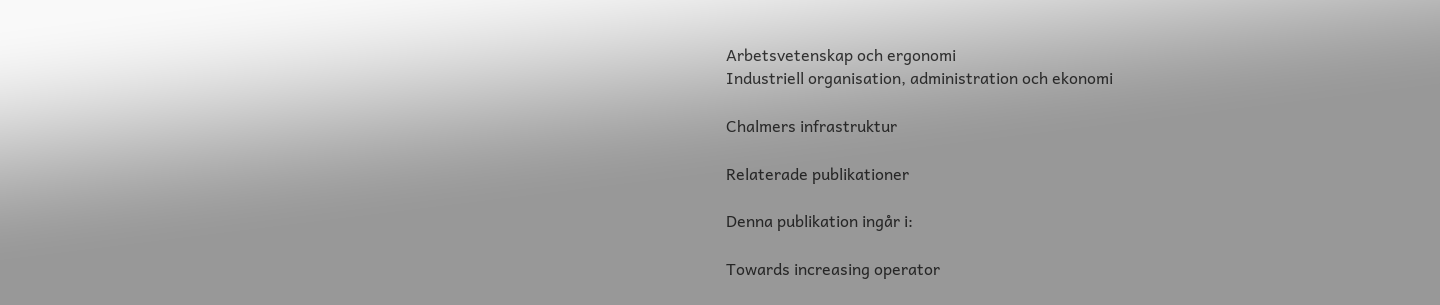Arbetsvetenskap och ergonomi
Industriell organisation, administration och ekonomi

Chalmers infrastruktur

Relaterade publikationer

Denna publikation ingår i:

Towards increasing operator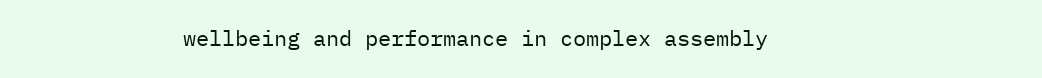wellbeing and performance in complex assembly